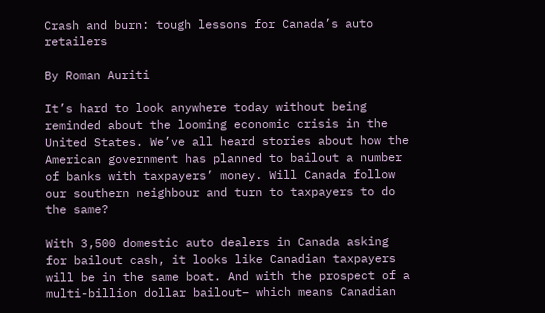Crash and burn: tough lessons for Canada’s auto retailers

By Roman Auriti

It’s hard to look anywhere today without being reminded about the looming economic crisis in the United States. We’ve all heard stories about how the American government has planned to bailout a number of banks with taxpayers’ money. Will Canada follow our southern neighbour and turn to taxpayers to do the same?

With 3,500 domestic auto dealers in Canada asking for bailout cash, it looks like Canadian taxpayers will be in the same boat. And with the prospect of a multi-billion dollar bailout– which means Canadian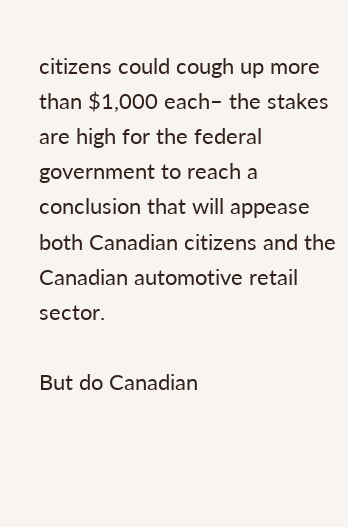citizens could cough up more than $1,000 each– the stakes are high for the federal government to reach a conclusion that will appease both Canadian citizens and the Canadian automotive retail sector.

But do Canadian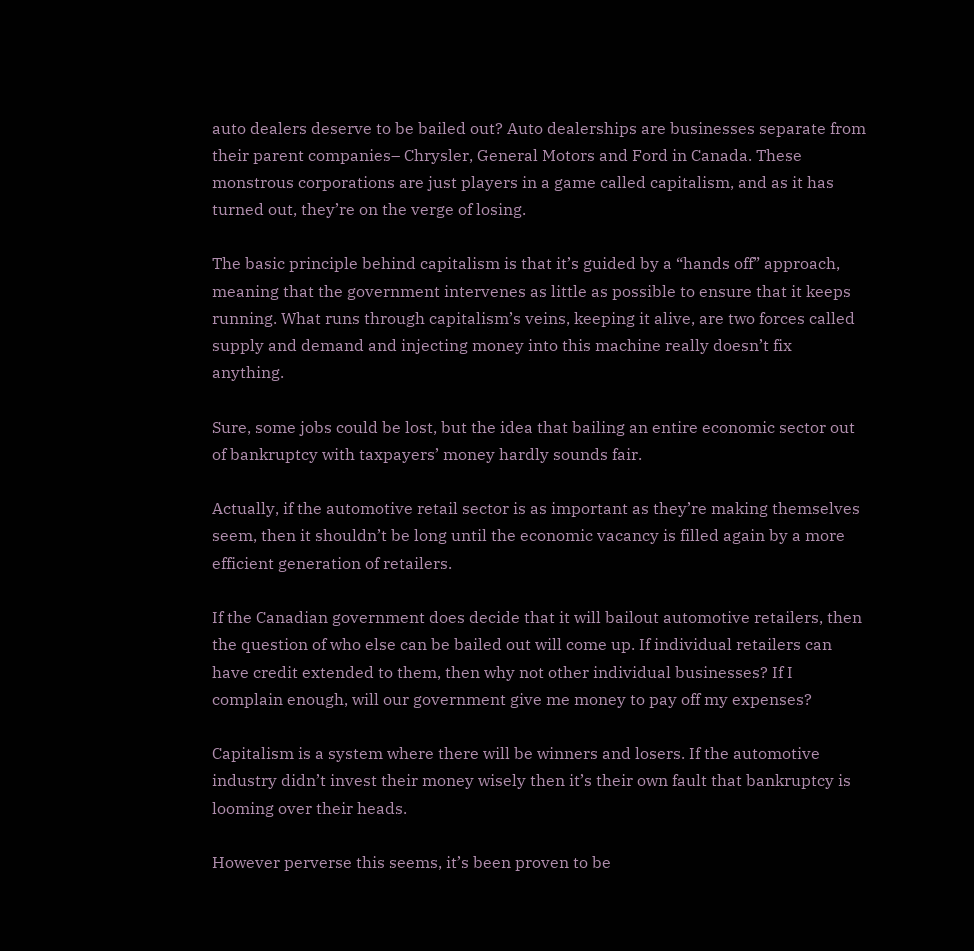auto dealers deserve to be bailed out? Auto dealerships are businesses separate from their parent companies– Chrysler, General Motors and Ford in Canada. These monstrous corporations are just players in a game called capitalism, and as it has turned out, they’re on the verge of losing.

The basic principle behind capitalism is that it’s guided by a “hands off” approach, meaning that the government intervenes as little as possible to ensure that it keeps running. What runs through capitalism’s veins, keeping it alive, are two forces called supply and demand and injecting money into this machine really doesn’t fix anything.

Sure, some jobs could be lost, but the idea that bailing an entire economic sector out of bankruptcy with taxpayers’ money hardly sounds fair.

Actually, if the automotive retail sector is as important as they’re making themselves seem, then it shouldn’t be long until the economic vacancy is filled again by a more efficient generation of retailers.

If the Canadian government does decide that it will bailout automotive retailers, then the question of who else can be bailed out will come up. If individual retailers can have credit extended to them, then why not other individual businesses? If I complain enough, will our government give me money to pay off my expenses?

Capitalism is a system where there will be winners and losers. If the automotive industry didn’t invest their money wisely then it’s their own fault that bankruptcy is looming over their heads.

However perverse this seems, it’s been proven to be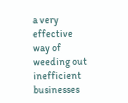a very effective way of weeding out inefficient businesses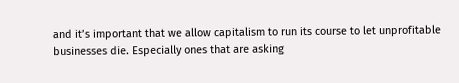and it’s important that we allow capitalism to run its course to let unprofitable businesses die. Especially ones that are asking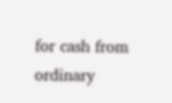for cash from ordinary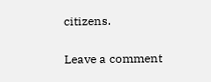citizens.

Leave a comment